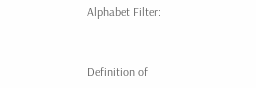Alphabet Filter:


Definition of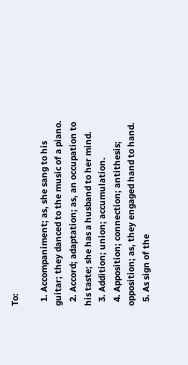To:

  1. Accompaniment; as, she sang to his guitar; they danced to the music of a piano.
  2. Accord; adaptation; as, an occupation to his taste; she has a husband to her mind.
  3. Addition; union; accumulation.
  4. Apposition; connection; antithesis; opposition; as, they engaged hand to hand.
  5. As sign of the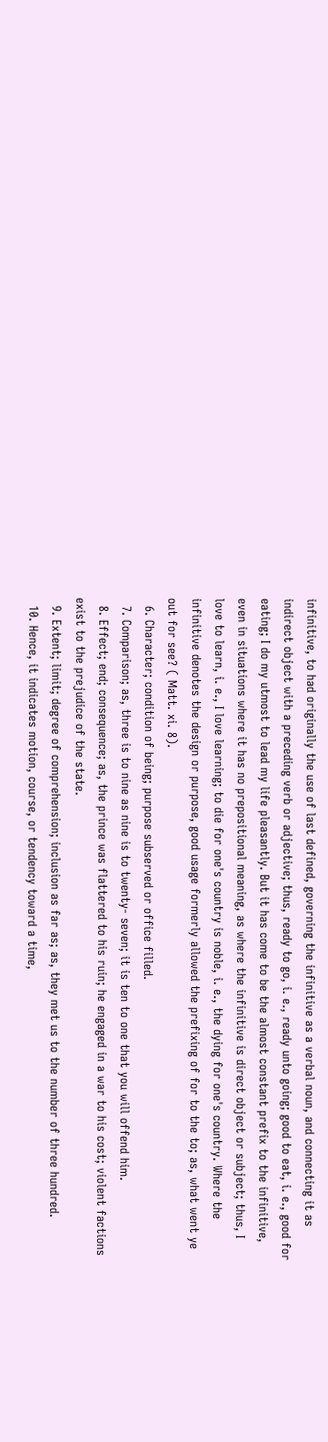infinitive, to had originally the use of last defined, governing the infinitive as a verbal noun, and connecting it as indirect object with a preceding verb or adjective; thus, ready to go, i. e., ready unto going; good to eat, i. e., good for eating; I do my utmost to lead my life pleasantly. But it has come to be the almost constant prefix to the infinitive, even in situations where it has no prepositional meaning, as where the infinitive is direct object or subject; thus, I love to learn, i. e., I love learning; to die for one's country is noble, i. e., the dying for one's country. Where the infinitive denotes the design or purpose, good usage formerly allowed the prefixing of for to the to; as, what went ye out for see? ( Matt. xi. 8).
  6. Character; condition of being; purpose subserved or office filled.
  7. Comparison; as, three is to nine as nine is to twenty- seven; it is ten to one that you will offend him.
  8. Effect; end; consequence; as, the prince was flattered to his ruin; he engaged in a war to his cost; violent factions exist to the prejudice of the state.
  9. Extent; limit; degree of comprehension; inclusion as far as; as, they met us to the number of three hundred.
  10. Hence, it indicates motion, course, or tendency toward a time,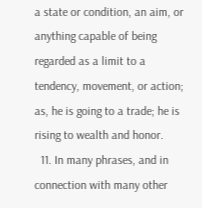a state or condition, an aim, or anything capable of being regarded as a limit to a tendency, movement, or action; as, he is going to a trade; he is rising to wealth and honor.
  11. In many phrases, and in connection with many other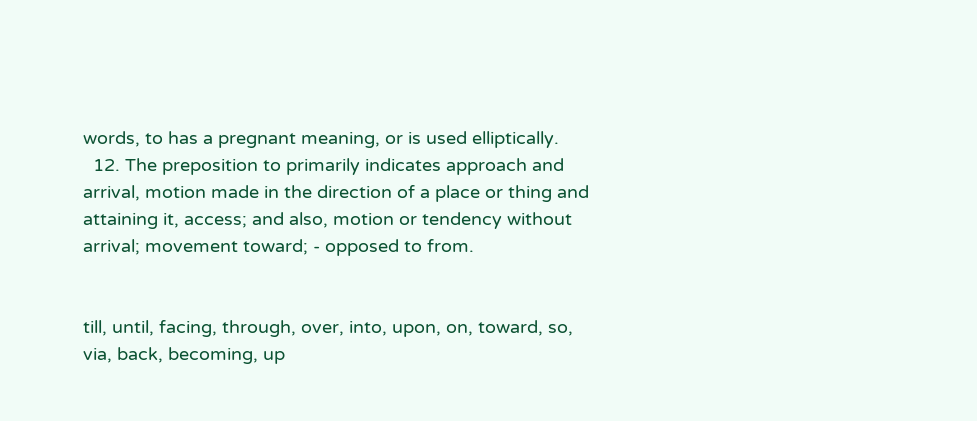words, to has a pregnant meaning, or is used elliptically.
  12. The preposition to primarily indicates approach and arrival, motion made in the direction of a place or thing and attaining it, access; and also, motion or tendency without arrival; movement toward; - opposed to from.


till, until, facing, through, over, into, upon, on, toward, so, via, back, becoming, up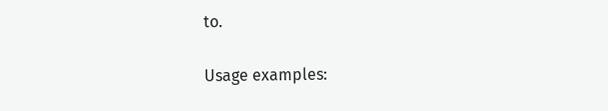to.

Usage examples: